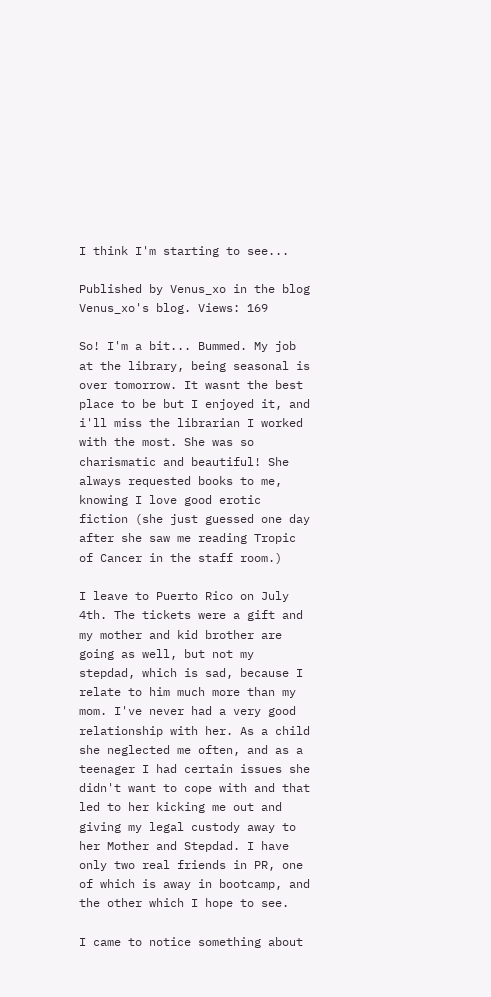I think I'm starting to see...

Published by Venus_xo in the blog Venus_xo's blog. Views: 169

So! I'm a bit... Bummed. My job at the library, being seasonal is over tomorrow. It wasnt the best place to be but I enjoyed it, and i'll miss the librarian I worked with the most. She was so charismatic and beautiful! She always requested books to me, knowing I love good erotic fiction (she just guessed one day after she saw me reading Tropic of Cancer in the staff room.)

I leave to Puerto Rico on July 4th. The tickets were a gift and my mother and kid brother are going as well, but not my stepdad, which is sad, because I relate to him much more than my mom. I've never had a very good relationship with her. As a child she neglected me often, and as a teenager I had certain issues she didn't want to cope with and that led to her kicking me out and giving my legal custody away to her Mother and Stepdad. I have only two real friends in PR, one of which is away in bootcamp, and the other which I hope to see.

I came to notice something about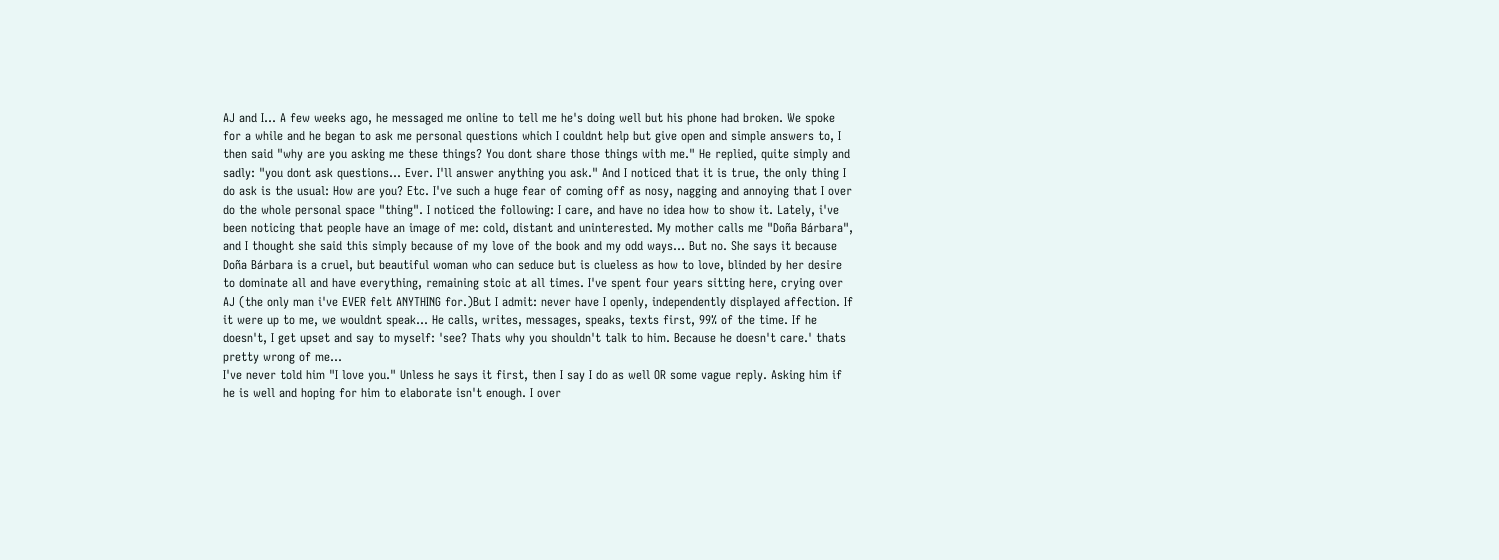AJ and I... A few weeks ago, he messaged me online to tell me he's doing well but his phone had broken. We spoke for a while and he began to ask me personal questions which I couldnt help but give open and simple answers to, I then said "why are you asking me these things? You dont share those things with me." He replied, quite simply and sadly: "you dont ask questions... Ever. I'll answer anything you ask." And I noticed that it is true, the only thing I do ask is the usual: How are you? Etc. I've such a huge fear of coming off as nosy, nagging and annoying that I over do the whole personal space "thing". I noticed the following: I care, and have no idea how to show it. Lately, i've been noticing that people have an image of me: cold, distant and uninterested. My mother calls me "Doña Bárbara", and I thought she said this simply because of my love of the book and my odd ways... But no. She says it because Doña Bárbara is a cruel, but beautiful woman who can seduce but is clueless as how to love, blinded by her desire to dominate all and have everything, remaining stoic at all times. I've spent four years sitting here, crying over AJ (the only man i've EVER felt ANYTHING for.)But I admit: never have I openly, independently displayed affection. If it were up to me, we wouldnt speak... He calls, writes, messages, speaks, texts first, 99% of the time. If he doesn't, I get upset and say to myself: 'see? Thats why you shouldn't talk to him. Because he doesn't care.' thats pretty wrong of me...
I've never told him "I love you." Unless he says it first, then I say I do as well OR some vague reply. Asking him if he is well and hoping for him to elaborate isn't enough. I over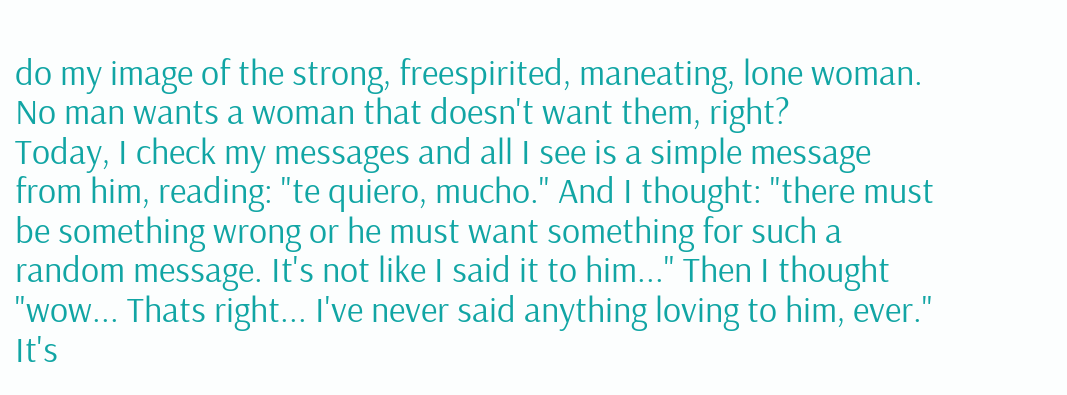do my image of the strong, freespirited, maneating, lone woman. No man wants a woman that doesn't want them, right?
Today, I check my messages and all I see is a simple message from him, reading: "te quiero, mucho." And I thought: "there must be something wrong or he must want something for such a random message. It's not like I said it to him..." Then I thought "wow... Thats right... I've never said anything loving to him, ever." It's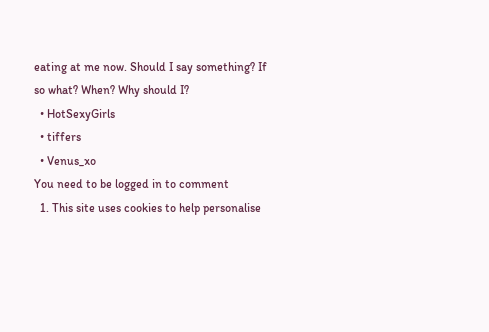eating at me now. Should I say something? If so what? When? Why should I?
  • HotSexyGirls
  • tiffers
  • Venus_xo
You need to be logged in to comment
  1. This site uses cookies to help personalise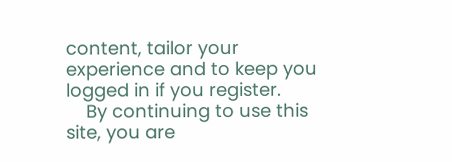content, tailor your experience and to keep you logged in if you register.
    By continuing to use this site, you are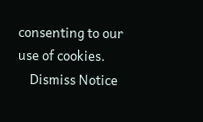consenting to our use of cookies.
    Dismiss Notice